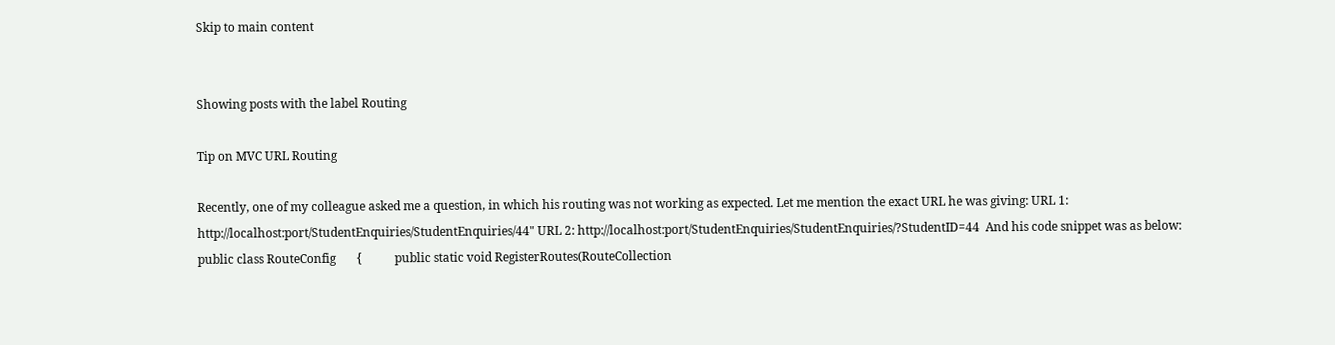Skip to main content


Showing posts with the label Routing

Tip on MVC URL Routing

Recently, one of my colleague asked me a question, in which his routing was not working as expected. Let me mention the exact URL he was giving: URL 1:  http://localhost:port/StudentEnquiries/StudentEnquiries/44" URL 2: http://localhost:port/StudentEnquiries/StudentEnquiries/?StudentID=44  And his code snippet was as below:            public class RouteConfig       {           public static void RegisterRoutes(RouteCollection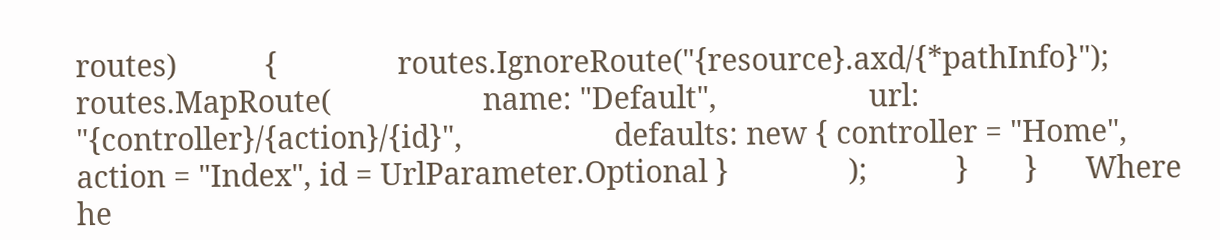routes)           {               routes.IgnoreRoute("{resource}.axd/{*pathInfo}");               routes.MapRoute(                   name: "Default",                   url: "{controller}/{action}/{id}",                   defaults: new { controller = "Home", action = "Index", id = UrlParameter.Optional }               );           }       }      Where he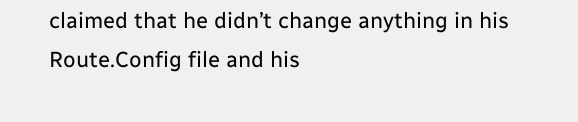claimed that he didn’t change anything in his Route.Config file and his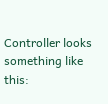Controller looks something like this: